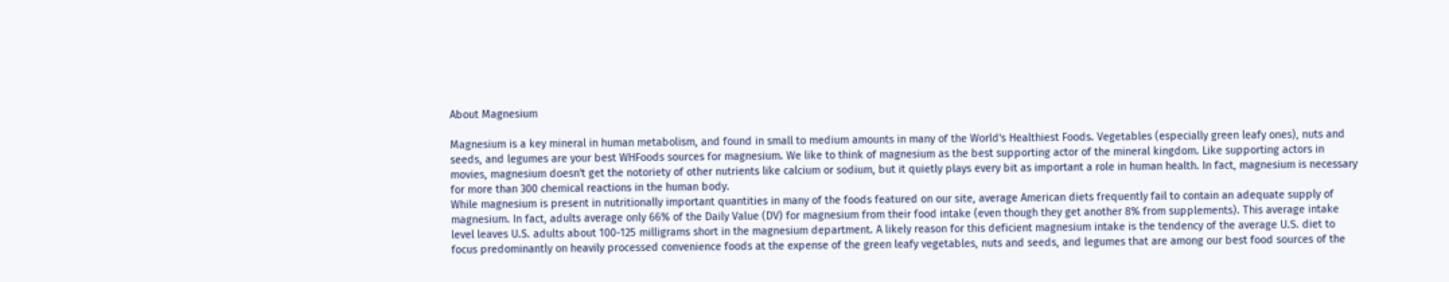About Magnesium

Magnesium is a key mineral in human metabolism, and found in small to medium amounts in many of the World's Healthiest Foods. Vegetables (especially green leafy ones), nuts and seeds, and legumes are your best WHFoods sources for magnesium. We like to think of magnesium as the best supporting actor of the mineral kingdom. Like supporting actors in movies, magnesium doesn't get the notoriety of other nutrients like calcium or sodium, but it quietly plays every bit as important a role in human health. In fact, magnesium is necessary for more than 300 chemical reactions in the human body.
While magnesium is present in nutritionally important quantities in many of the foods featured on our site, average American diets frequently fail to contain an adequate supply of magnesium. In fact, adults average only 66% of the Daily Value (DV) for magnesium from their food intake (even though they get another 8% from supplements). This average intake level leaves U.S. adults about 100-125 milligrams short in the magnesium department. A likely reason for this deficient magnesium intake is the tendency of the average U.S. diet to focus predominantly on heavily processed convenience foods at the expense of the green leafy vegetables, nuts and seeds, and legumes that are among our best food sources of the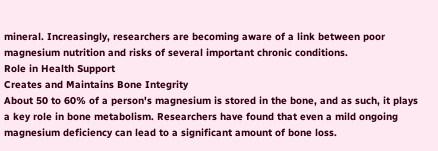mineral. Increasingly, researchers are becoming aware of a link between poor magnesium nutrition and risks of several important chronic conditions.
Role in Health Support
Creates and Maintains Bone Integrity
About 50 to 60% of a person's magnesium is stored in the bone, and as such, it plays a key role in bone metabolism. Researchers have found that even a mild ongoing magnesium deficiency can lead to a significant amount of bone loss.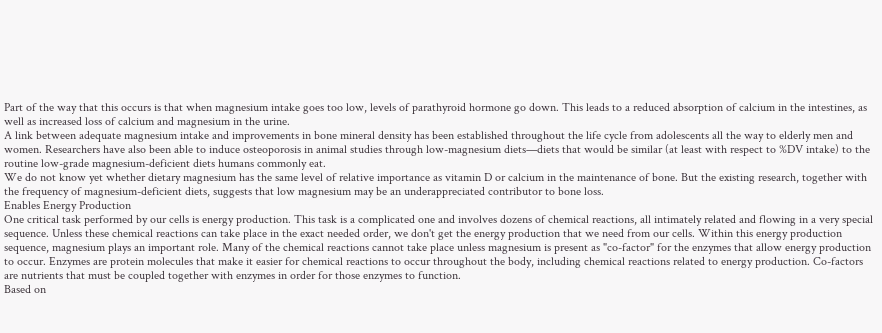Part of the way that this occurs is that when magnesium intake goes too low, levels of parathyroid hormone go down. This leads to a reduced absorption of calcium in the intestines, as well as increased loss of calcium and magnesium in the urine.
A link between adequate magnesium intake and improvements in bone mineral density has been established throughout the life cycle from adolescents all the way to elderly men and women. Researchers have also been able to induce osteoporosis in animal studies through low-magnesium diets—diets that would be similar (at least with respect to %DV intake) to the routine low-grade magnesium-deficient diets humans commonly eat.
We do not know yet whether dietary magnesium has the same level of relative importance as vitamin D or calcium in the maintenance of bone. But the existing research, together with the frequency of magnesium-deficient diets, suggests that low magnesium may be an underappreciated contributor to bone loss.
Enables Energy Production
One critical task performed by our cells is energy production. This task is a complicated one and involves dozens of chemical reactions, all intimately related and flowing in a very special sequence. Unless these chemical reactions can take place in the exact needed order, we don't get the energy production that we need from our cells. Within this energy production sequence, magnesium plays an important role. Many of the chemical reactions cannot take place unless magnesium is present as "co-factor" for the enzymes that allow energy production to occur. Enzymes are protein molecules that make it easier for chemical reactions to occur throughout the body, including chemical reactions related to energy production. Co-factors are nutrients that must be coupled together with enzymes in order for those enzymes to function.
Based on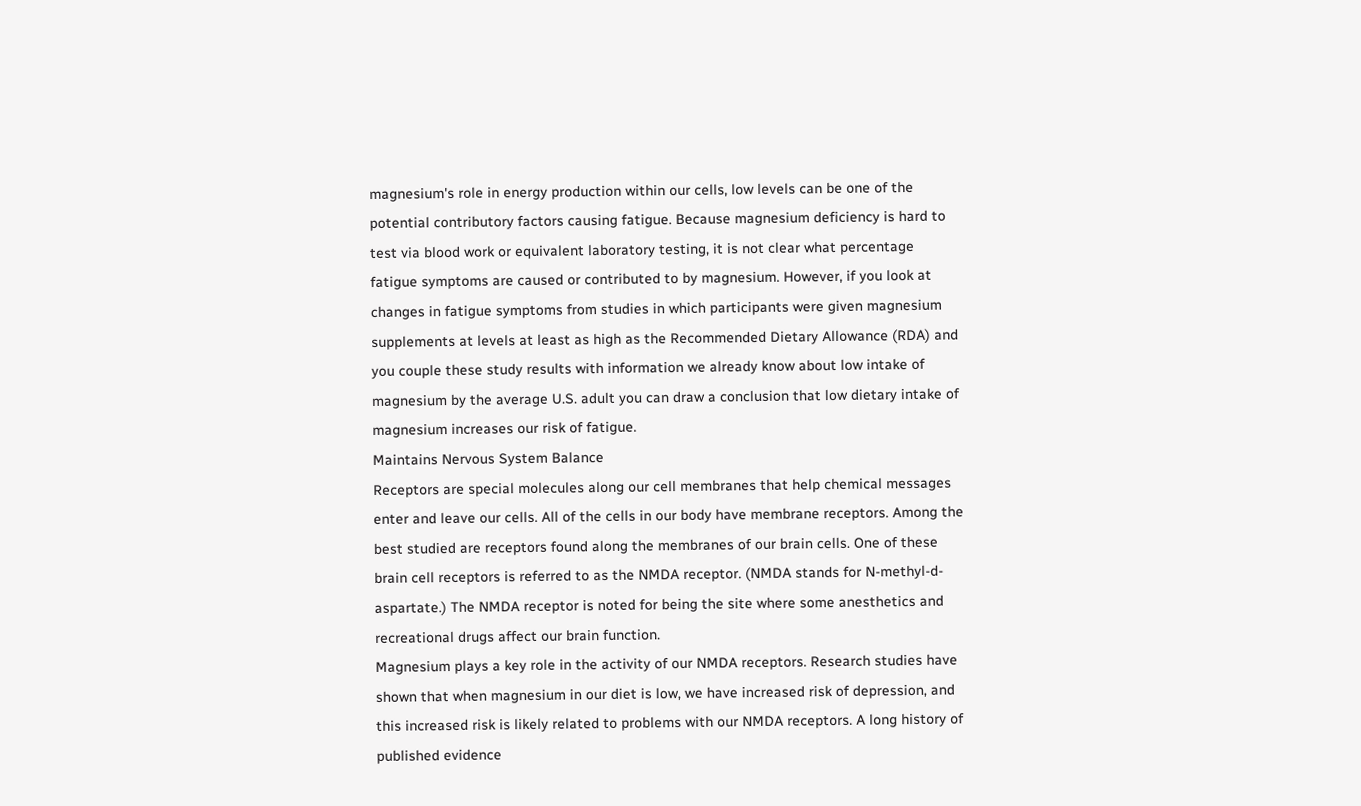magnesium's role in energy production within our cells, low levels can be one of the potential contributory factors causing fatigue. Because magnesium deficiency is hard to test via blood work or equivalent laboratory testing, it is not clear what percentage fatigue symptoms are caused or contributed to by magnesium. However, if you look at changes in fatigue symptoms from studies in which participants were given magnesium supplements at levels at least as high as the Recommended Dietary Allowance (RDA) and you couple these study results with information we already know about low intake of magnesium by the average U.S. adult you can draw a conclusion that low dietary intake of magnesium increases our risk of fatigue.
Maintains Nervous System Balance
Receptors are special molecules along our cell membranes that help chemical messages enter and leave our cells. All of the cells in our body have membrane receptors. Among the best studied are receptors found along the membranes of our brain cells. One of these brain cell receptors is referred to as the NMDA receptor. (NMDA stands for N-methyl-d-aspartate.) The NMDA receptor is noted for being the site where some anesthetics and recreational drugs affect our brain function.
Magnesium plays a key role in the activity of our NMDA receptors. Research studies have shown that when magnesium in our diet is low, we have increased risk of depression, and this increased risk is likely related to problems with our NMDA receptors. A long history of published evidence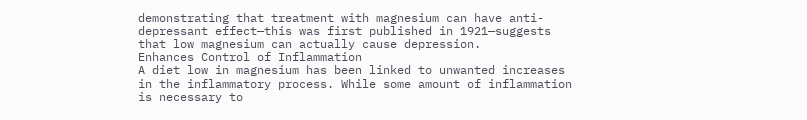demonstrating that treatment with magnesium can have anti-depressant effect—this was first published in 1921—suggests that low magnesium can actually cause depression.
Enhances Control of Inflammation
A diet low in magnesium has been linked to unwanted increases in the inflammatory process. While some amount of inflammation is necessary to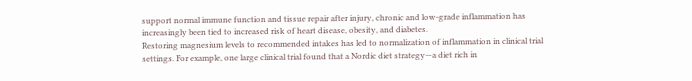support normal immune function and tissue repair after injury, chronic and low-grade inflammation has increasingly been tied to increased risk of heart disease, obesity, and diabetes.
Restoring magnesium levels to recommended intakes has led to normalization of inflammation in clinical trial settings. For example, one large clinical trial found that a Nordic diet strategy—a diet rich in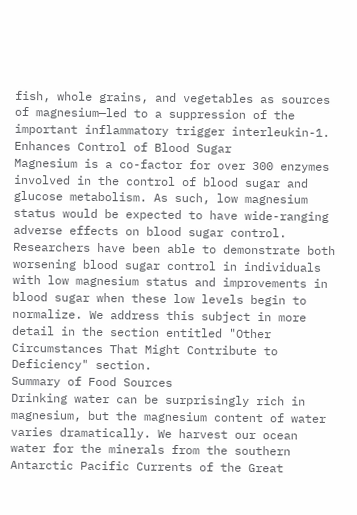fish, whole grains, and vegetables as sources of magnesium—led to a suppression of the important inflammatory trigger interleukin-1.
Enhances Control of Blood Sugar
Magnesium is a co-factor for over 300 enzymes involved in the control of blood sugar and glucose metabolism. As such, low magnesium status would be expected to have wide-ranging adverse effects on blood sugar control. Researchers have been able to demonstrate both worsening blood sugar control in individuals with low magnesium status and improvements in blood sugar when these low levels begin to normalize. We address this subject in more detail in the section entitled "Other Circumstances That Might Contribute to Deficiency" section.
Summary of Food Sources
Drinking water can be surprisingly rich in magnesium, but the magnesium content of water varies dramatically. We harvest our ocean water for the minerals from the southern Antarctic Pacific Currents of the Great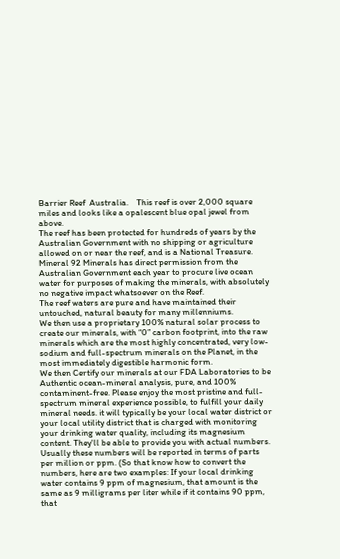Barrier Reef  Australia.    This reef is over 2,000 square miles and looks like a opalescent blue opal jewel from above.
The reef has been protected for hundreds of years by the Australian Government with no shipping or agriculture allowed on or near the reef, and is a National Treasure.
Mineral 92 Minerals has direct permission from the Australian Government each year to procure live ocean water for purposes of making the minerals, with absolutely no negative impact whatsoever on the Reef.
The reef waters are pure and have maintained their untouched, natural beauty for many millenniums.
We then use a proprietary 100% natural solar process to create our minerals, with “0” carbon footprint, into the raw minerals which are the most highly concentrated, very low-sodium and full-spectrum minerals on the Planet, in the most immediately digestible harmonic form.
We then Certify our minerals at our FDA Laboratories to be Authentic ocean-mineral analysis, pure, and 100% contaminent-free. Please enjoy the most pristine and full-spectrum mineral experience possible, to fulfill your daily mineral needs. it will typically be your local water district or your local utility district that is charged with monitoring your drinking water quality, including its magnesium content. They'll be able to provide you with actual numbers. Usually these numbers will be reported in terms of parts per million or ppm. (So that know how to convert the numbers, here are two examples: If your local drinking water contains 9 ppm of magnesium, that amount is the same as 9 milligrams per liter while if it contains 90 ppm, that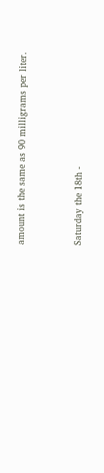amount is the same as 90 milligrams per liter.


Saturday the 18th -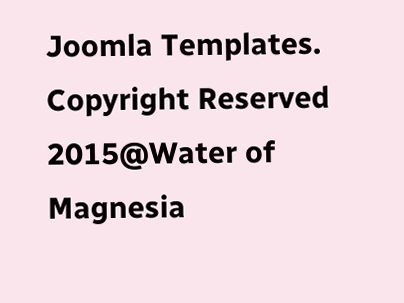Joomla Templates. Copyright Reserved 2015@Water of Magnesia